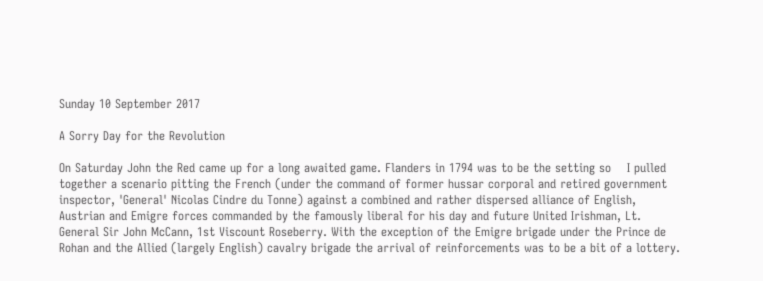Sunday 10 September 2017

A Sorry Day for the Revolution

On Saturday John the Red came up for a long awaited game. Flanders in 1794 was to be the setting so    I pulled together a scenario pitting the French (under the command of former hussar corporal and retired government inspector, 'General' Nicolas Cindre du Tonne) against a combined and rather dispersed alliance of English, Austrian and Emigre forces commanded by the famously liberal for his day and future United Irishman, Lt. General Sir John McCann, 1st Viscount Roseberry. With the exception of the Emigre brigade under the Prince de Rohan and the Allied (largely English) cavalry brigade the arrival of reinforcements was to be a bit of a lottery.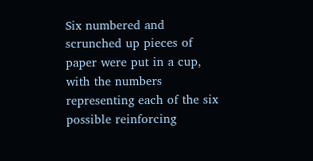Six numbered and scrunched up pieces of paper were put in a cup, with the numbers representing each of the six possible reinforcing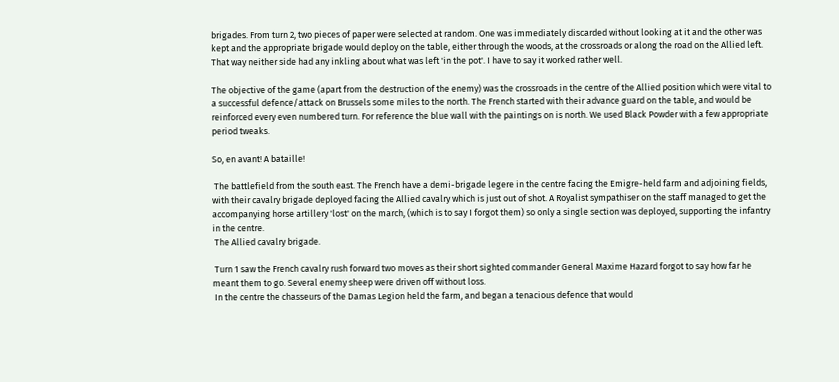brigades. From turn 2, two pieces of paper were selected at random. One was immediately discarded without looking at it and the other was kept and the appropriate brigade would deploy on the table, either through the woods, at the crossroads or along the road on the Allied left. That way neither side had any inkling about what was left 'in the pot'. I have to say it worked rather well.

The objective of the game (apart from the destruction of the enemy) was the crossroads in the centre of the Allied position which were vital to a successful defence/attack on Brussels some miles to the north. The French started with their advance guard on the table, and would be reinforced every even numbered turn. For reference the blue wall with the paintings on is north. We used Black Powder with a few appropriate period tweaks.

So, en avant! A bataille!

 The battlefield from the south east. The French have a demi-brigade legere in the centre facing the Emigre-held farm and adjoining fields, with their cavalry brigade deployed facing the Allied cavalry which is just out of shot. A Royalist sympathiser on the staff managed to get the accompanying horse artillery 'lost' on the march, (which is to say I forgot them) so only a single section was deployed, supporting the infantry in the centre.
 The Allied cavalry brigade.

 Turn 1 saw the French cavalry rush forward two moves as their short sighted commander General Maxime Hazard forgot to say how far he meant them to go. Several enemy sheep were driven off without loss.
 In the centre the chasseurs of the Damas Legion held the farm, and began a tenacious defence that would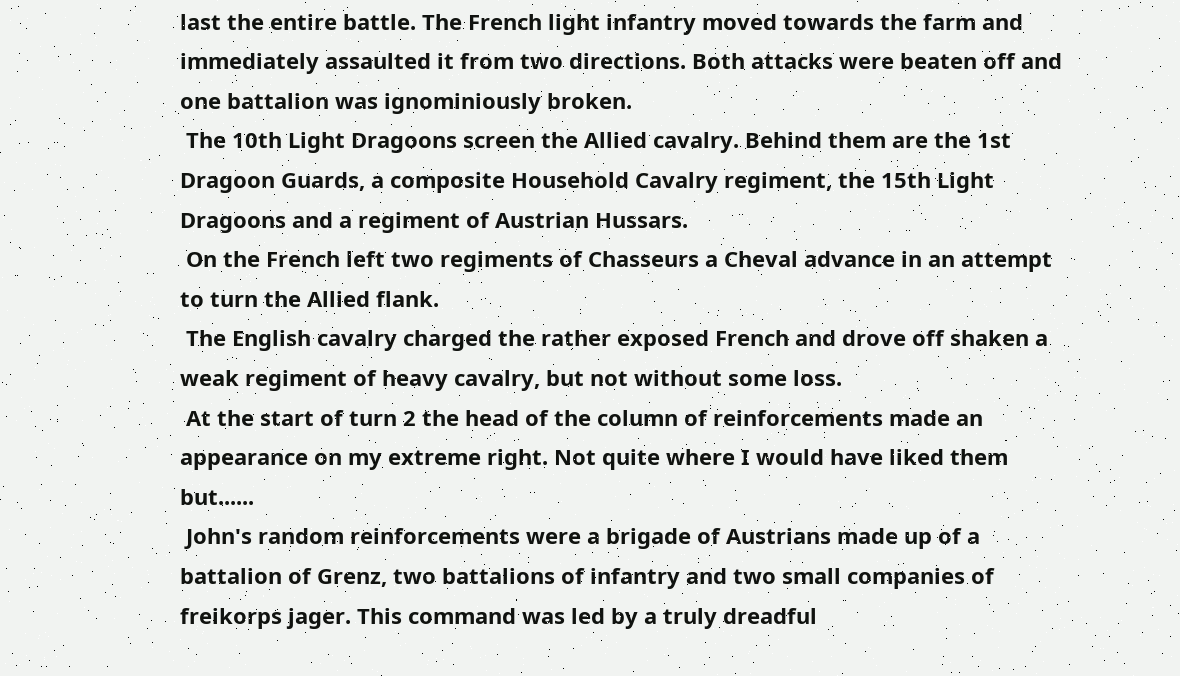last the entire battle. The French light infantry moved towards the farm and immediately assaulted it from two directions. Both attacks were beaten off and one battalion was ignominiously broken.
 The 10th Light Dragoons screen the Allied cavalry. Behind them are the 1st Dragoon Guards, a composite Household Cavalry regiment, the 15th Light Dragoons and a regiment of Austrian Hussars.
 On the French left two regiments of Chasseurs a Cheval advance in an attempt to turn the Allied flank.
 The English cavalry charged the rather exposed French and drove off shaken a weak regiment of heavy cavalry, but not without some loss.
 At the start of turn 2 the head of the column of reinforcements made an appearance on my extreme right. Not quite where I would have liked them but......
 John's random reinforcements were a brigade of Austrians made up of a battalion of Grenz, two battalions of infantry and two small companies of freikorps jager. This command was led by a truly dreadful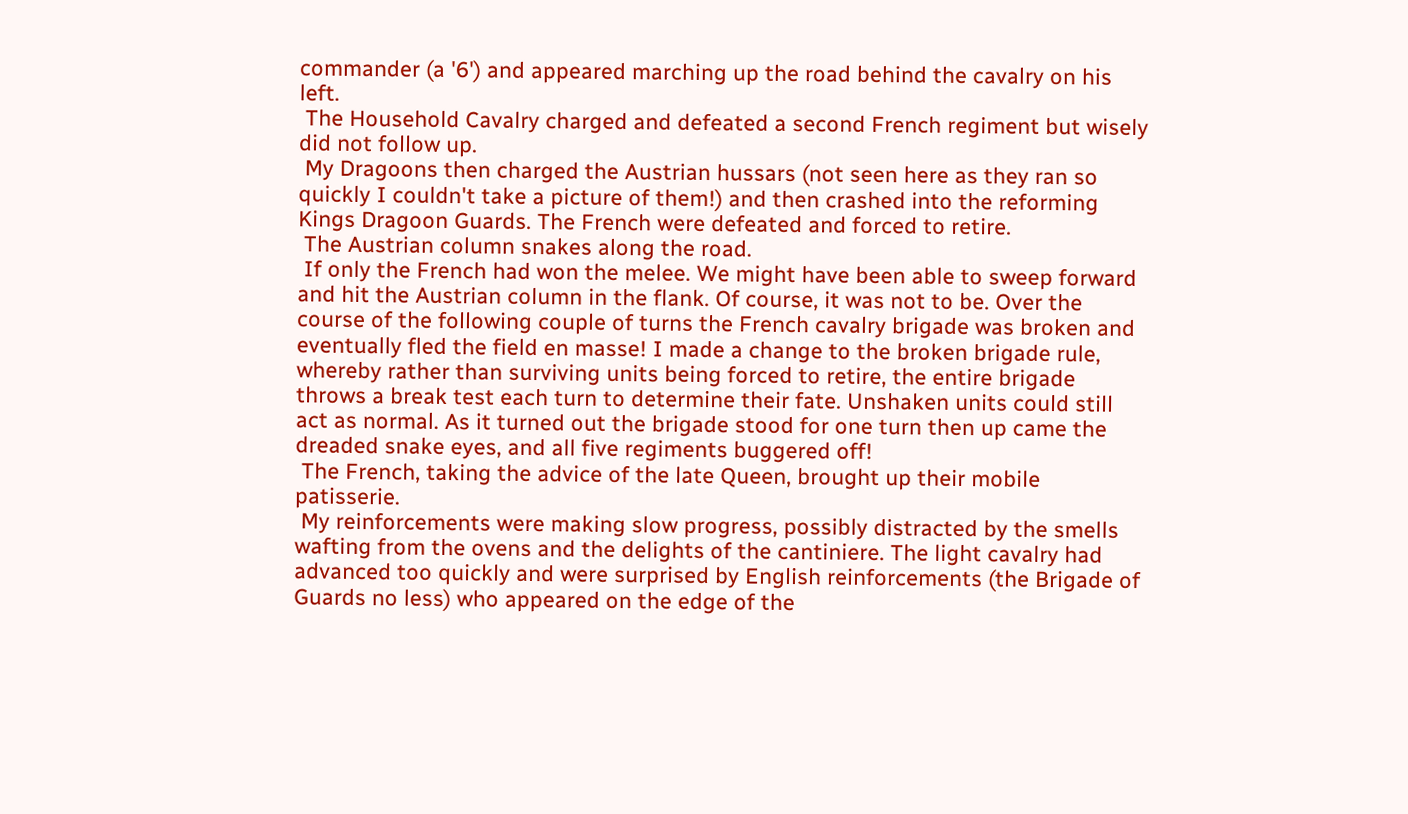commander (a '6') and appeared marching up the road behind the cavalry on his left.
 The Household Cavalry charged and defeated a second French regiment but wisely did not follow up.
 My Dragoons then charged the Austrian hussars (not seen here as they ran so quickly I couldn't take a picture of them!) and then crashed into the reforming Kings Dragoon Guards. The French were defeated and forced to retire.
 The Austrian column snakes along the road.
 If only the French had won the melee. We might have been able to sweep forward and hit the Austrian column in the flank. Of course, it was not to be. Over the course of the following couple of turns the French cavalry brigade was broken and eventually fled the field en masse! I made a change to the broken brigade rule, whereby rather than surviving units being forced to retire, the entire brigade throws a break test each turn to determine their fate. Unshaken units could still act as normal. As it turned out the brigade stood for one turn then up came the dreaded snake eyes, and all five regiments buggered off!
 The French, taking the advice of the late Queen, brought up their mobile patisserie.
 My reinforcements were making slow progress, possibly distracted by the smells wafting from the ovens and the delights of the cantiniere. The light cavalry had advanced too quickly and were surprised by English reinforcements (the Brigade of Guards no less) who appeared on the edge of the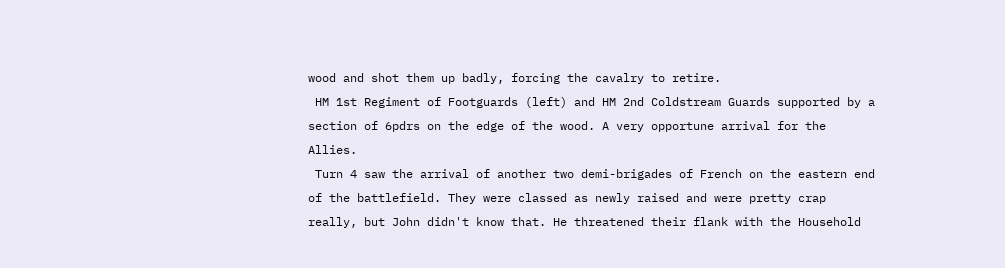wood and shot them up badly, forcing the cavalry to retire.
 HM 1st Regiment of Footguards (left) and HM 2nd Coldstream Guards supported by a section of 6pdrs on the edge of the wood. A very opportune arrival for the Allies.
 Turn 4 saw the arrival of another two demi-brigades of French on the eastern end of the battlefield. They were classed as newly raised and were pretty crap really, but John didn't know that. He threatened their flank with the Household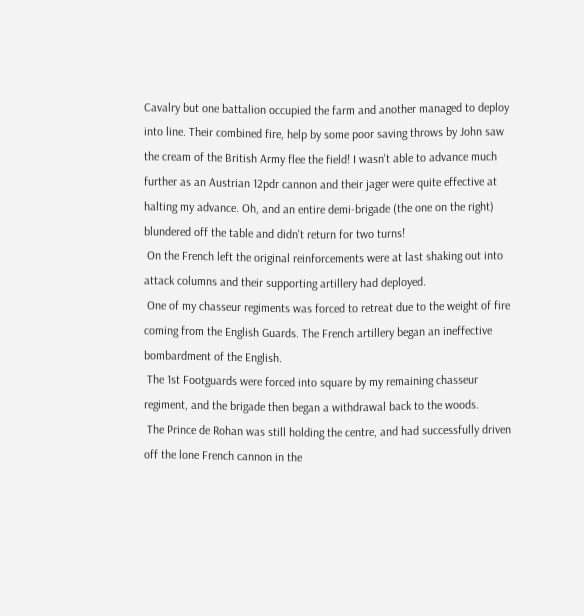Cavalry but one battalion occupied the farm and another managed to deploy into line. Their combined fire, help by some poor saving throws by John saw the cream of the British Army flee the field! I wasn't able to advance much further as an Austrian 12pdr cannon and their jager were quite effective at halting my advance. Oh, and an entire demi-brigade (the one on the right) blundered off the table and didn't return for two turns!
 On the French left the original reinforcements were at last shaking out into attack columns and their supporting artillery had deployed.
 One of my chasseur regiments was forced to retreat due to the weight of fire coming from the English Guards. The French artillery began an ineffective bombardment of the English.
 The 1st Footguards were forced into square by my remaining chasseur regiment, and the brigade then began a withdrawal back to the woods.
 The Prince de Rohan was still holding the centre, and had successfully driven off the lone French cannon in the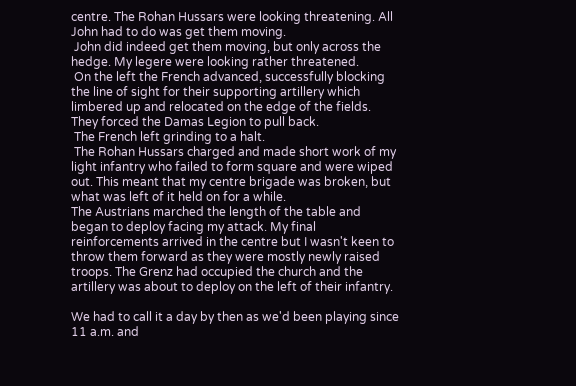centre. The Rohan Hussars were looking threatening. All John had to do was get them moving.
 John did indeed get them moving, but only across the hedge. My legere were looking rather threatened.
 On the left the French advanced, successfully blocking the line of sight for their supporting artillery which limbered up and relocated on the edge of the fields. They forced the Damas Legion to pull back.
 The French left grinding to a halt.
 The Rohan Hussars charged and made short work of my light infantry who failed to form square and were wiped out. This meant that my centre brigade was broken, but what was left of it held on for a while.
The Austrians marched the length of the table and began to deploy facing my attack. My final reinforcements arrived in the centre but I wasn't keen to throw them forward as they were mostly newly raised troops. The Grenz had occupied the church and the artillery was about to deploy on the left of their infantry.

We had to call it a day by then as we'd been playing since 11 a.m. and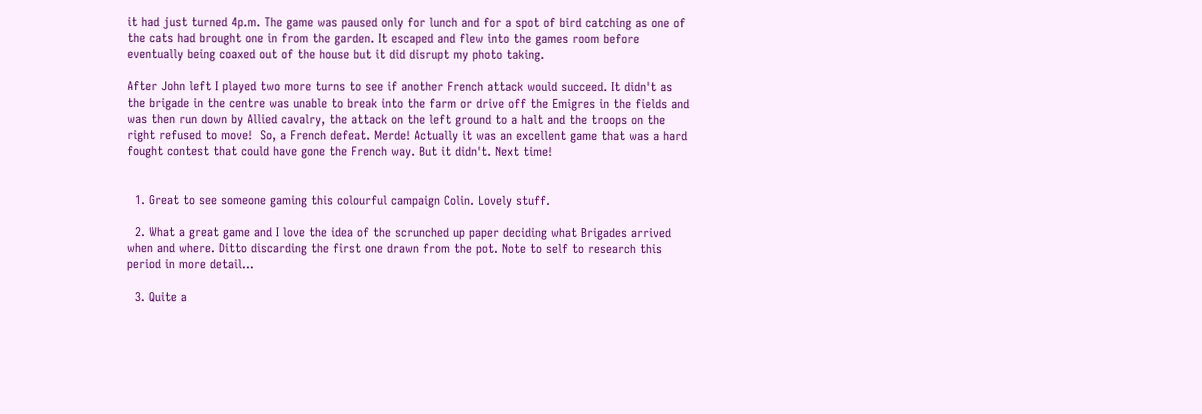it had just turned 4p.m. The game was paused only for lunch and for a spot of bird catching as one of the cats had brought one in from the garden. It escaped and flew into the games room before eventually being coaxed out of the house but it did disrupt my photo taking.

After John left I played two more turns to see if another French attack would succeed. It didn't as the brigade in the centre was unable to break into the farm or drive off the Emigres in the fields and was then run down by Allied cavalry, the attack on the left ground to a halt and the troops on the right refused to move!  So, a French defeat. Merde! Actually it was an excellent game that was a hard fought contest that could have gone the French way. But it didn't. Next time!


  1. Great to see someone gaming this colourful campaign Colin. Lovely stuff.

  2. What a great game and I love the idea of the scrunched up paper deciding what Brigades arrived when and where. Ditto discarding the first one drawn from the pot. Note to self to research this period in more detail...

  3. Quite a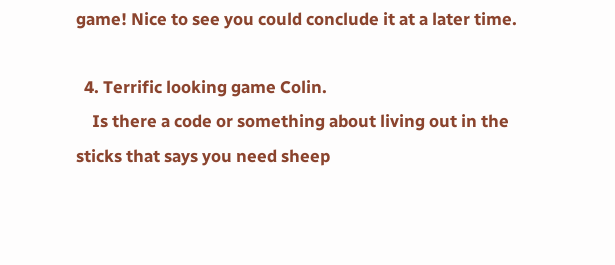game! Nice to see you could conclude it at a later time.

  4. Terrific looking game Colin.
    Is there a code or something about living out in the sticks that says you need sheep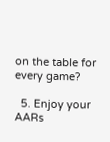on the table for every game?

  5. Enjoy your AARs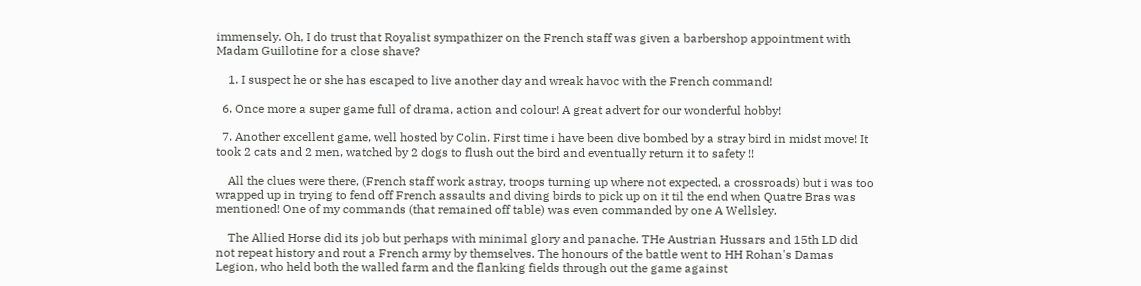immensely. Oh, I do trust that Royalist sympathizer on the French staff was given a barbershop appointment with Madam Guillotine for a close shave?

    1. I suspect he or she has escaped to live another day and wreak havoc with the French command!

  6. Once more a super game full of drama, action and colour! A great advert for our wonderful hobby!

  7. Another excellent game, well hosted by Colin. First time i have been dive bombed by a stray bird in midst move! It took 2 cats and 2 men, watched by 2 dogs to flush out the bird and eventually return it to safety !!

    All the clues were there, (French staff work astray, troops turning up where not expected, a crossroads) but i was too wrapped up in trying to fend off French assaults and diving birds to pick up on it til the end when Quatre Bras was mentioned! One of my commands (that remained off table) was even commanded by one A Wellsley.

    The Allied Horse did its job but perhaps with minimal glory and panache. THe Austrian Hussars and 15th LD did not repeat history and rout a French army by themselves. The honours of the battle went to HH Rohan's Damas Legion, who held both the walled farm and the flanking fields through out the game against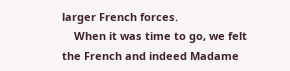larger French forces.
    When it was time to go, we felt the French and indeed Madame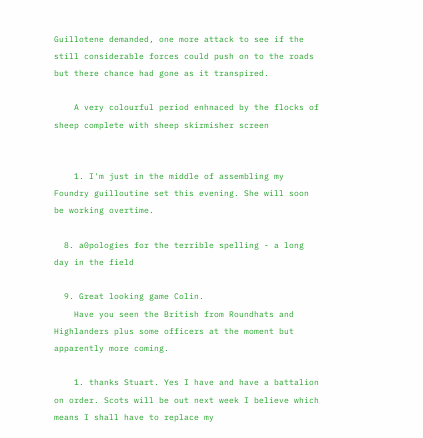Guillotene demanded, one more attack to see if the still considerable forces could push on to the roads but there chance had gone as it transpired.

    A very colourful period enhnaced by the flocks of sheep complete with sheep skirmisher screen


    1. I'm just in the middle of assembling my Foundry guilloutine set this evening. She will soon be working overtime.

  8. a0pologies for the terrible spelling - a long day in the field

  9. Great looking game Colin.
    Have you seen the British from Roundhats and Highlanders plus some officers at the moment but apparently more coming.

    1. thanks Stuart. Yes I have and have a battalion on order. Scots will be out next week I believe which means I shall have to replace my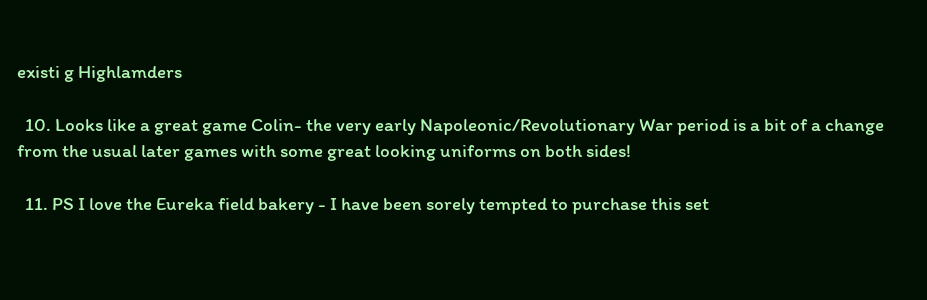existi g Highlamders

  10. Looks like a great game Colin- the very early Napoleonic/Revolutionary War period is a bit of a change from the usual later games with some great looking uniforms on both sides!

  11. PS I love the Eureka field bakery - I have been sorely tempted to purchase this set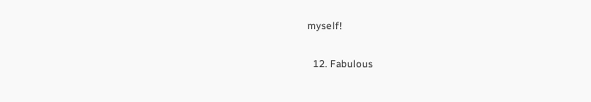myself!

  12. Fabulous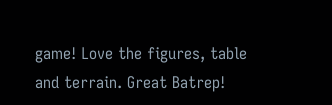game! Love the figures, table and terrain. Great Batrep!